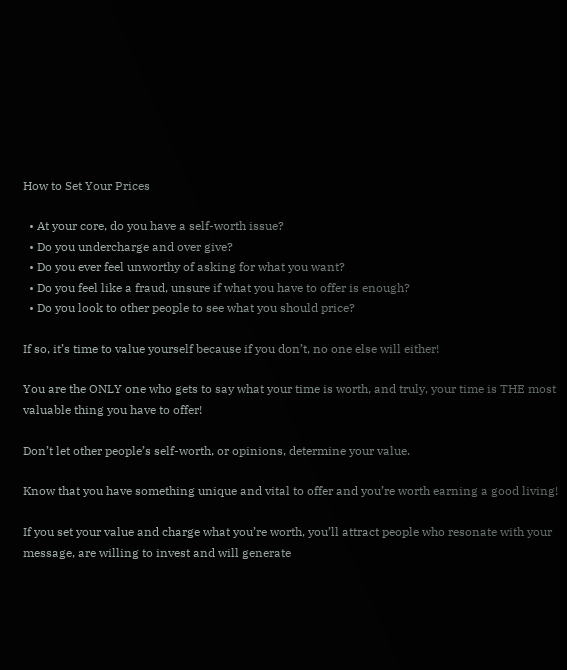How to Set Your Prices

  • At your core, do you have a self-worth issue?
  • Do you undercharge and over give?
  • Do you ever feel unworthy of asking for what you want?
  • Do you feel like a fraud, unsure if what you have to offer is enough?
  • Do you look to other people to see what you should price?

If so, it’s time to value yourself because if you don’t, no one else will either!

You are the ONLY one who gets to say what your time is worth, and truly, your time is THE most valuable thing you have to offer!

Don’t let other people’s self-worth, or opinions, determine your value.

Know that you have something unique and vital to offer and you’re worth earning a good living!

If you set your value and charge what you’re worth, you’ll attract people who resonate with your message, are willing to invest and will generate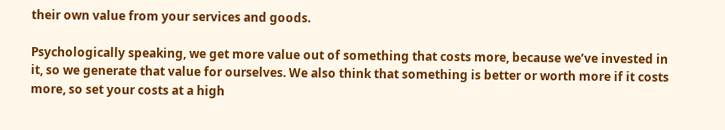their own value from your services and goods.

Psychologically speaking, we get more value out of something that costs more, because we’ve invested in it, so we generate that value for ourselves. We also think that something is better or worth more if it costs more, so set your costs at a high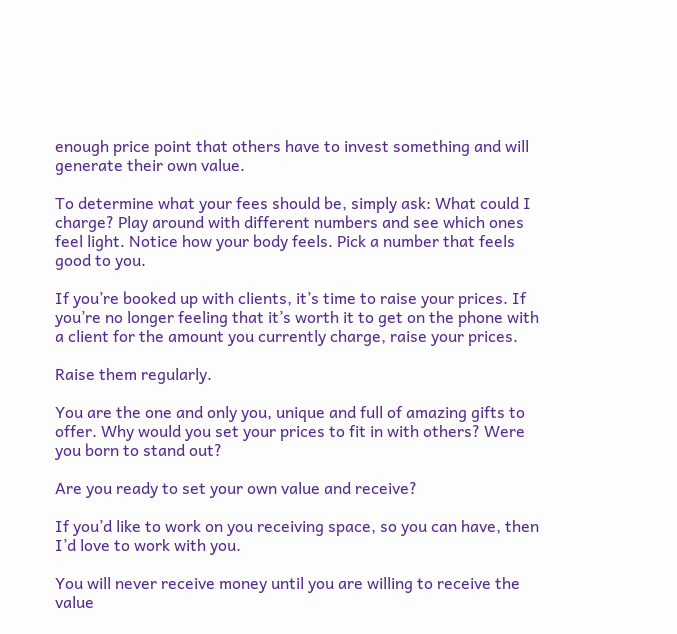enough price point that others have to invest something and will generate their own value.

To determine what your fees should be, simply ask: What could I charge? Play around with different numbers and see which ones feel light. Notice how your body feels. Pick a number that feels good to you.

If you’re booked up with clients, it’s time to raise your prices. If you’re no longer feeling that it’s worth it to get on the phone with a client for the amount you currently charge, raise your prices.

Raise them regularly.

You are the one and only you, unique and full of amazing gifts to offer. Why would you set your prices to fit in with others? Were you born to stand out?

Are you ready to set your own value and receive?

If you’d like to work on you receiving space, so you can have, then I’d love to work with you.

You will never receive money until you are willing to receive the value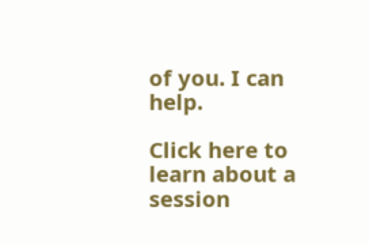of you. I can help.

Click here to learn about a session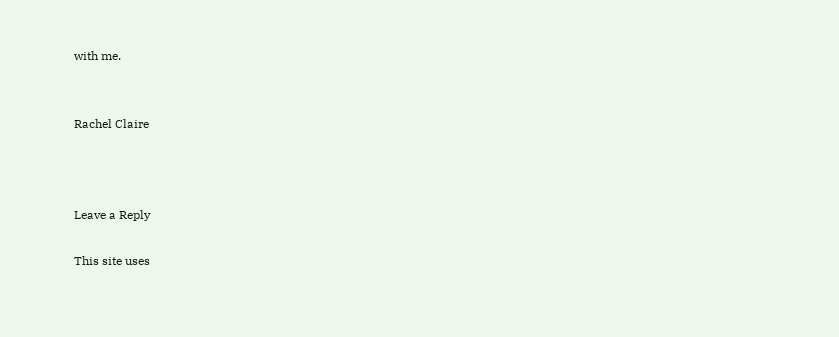with me.


Rachel Claire



Leave a Reply

This site uses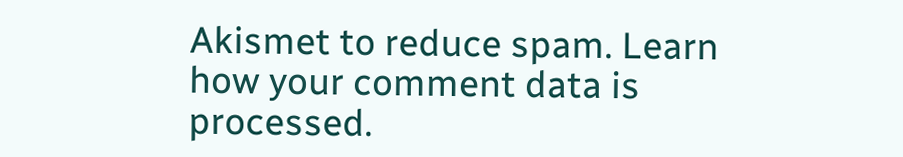Akismet to reduce spam. Learn how your comment data is processed.